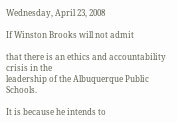Wednesday, April 23, 2008

If Winston Brooks will not admit

that there is an ethics and accountability crisis in the
leadership of the Albuquerque Public Schools.

It is because he intends to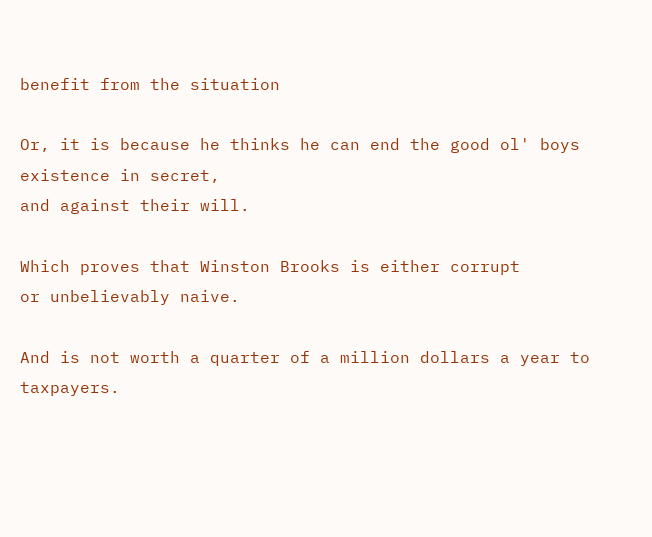benefit from the situation

Or, it is because he thinks he can end the good ol' boys
existence in secret,
and against their will.

Which proves that Winston Brooks is either corrupt
or unbelievably naive.

And is not worth a quarter of a million dollars a year to taxpayers.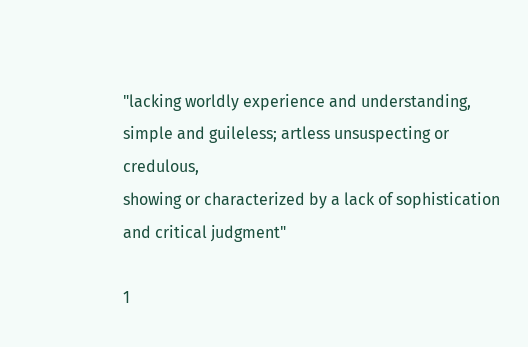"lacking worldly experience and understanding,
simple and guileless; artless unsuspecting or credulous,
showing or characterized by a lack of sophistication
and critical judgment"

1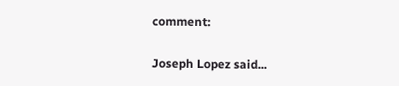comment:

Joseph Lopez said...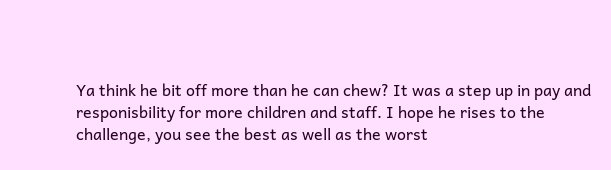Ya think he bit off more than he can chew? It was a step up in pay and responisbility for more children and staff. I hope he rises to the challenge, you see the best as well as the worst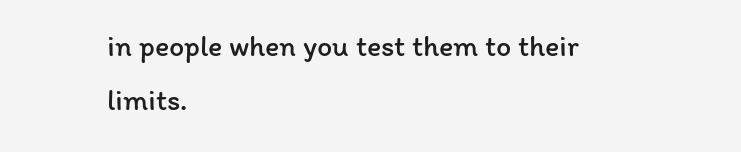in people when you test them to their limits.